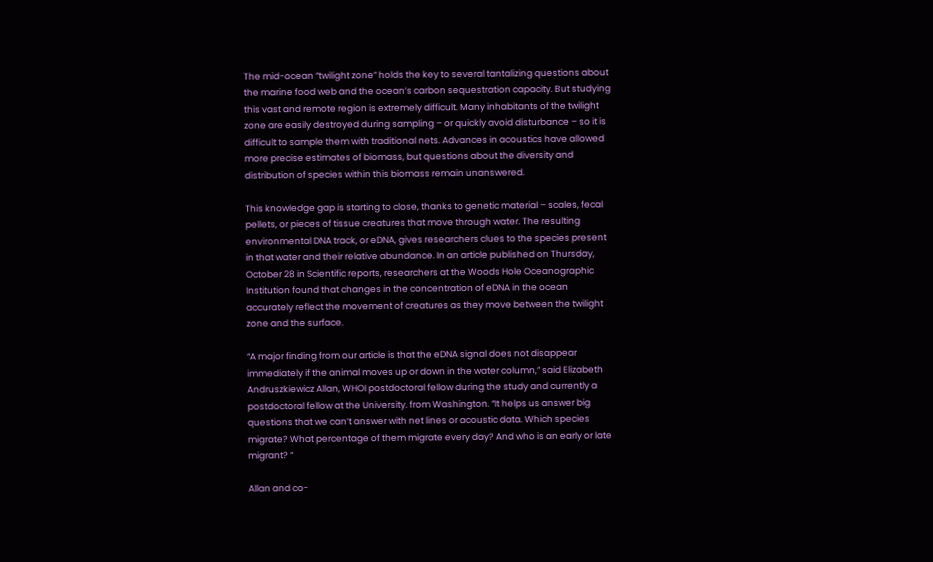The mid-ocean “twilight zone” holds the key to several tantalizing questions about the marine food web and the ocean’s carbon sequestration capacity. But studying this vast and remote region is extremely difficult. Many inhabitants of the twilight zone are easily destroyed during sampling – or quickly avoid disturbance – so it is difficult to sample them with traditional nets. Advances in acoustics have allowed more precise estimates of biomass, but questions about the diversity and distribution of species within this biomass remain unanswered.

This knowledge gap is starting to close, thanks to genetic material – scales, fecal pellets, or pieces of tissue creatures that move through water. The resulting environmental DNA track, or eDNA, gives researchers clues to the species present in that water and their relative abundance. In an article published on Thursday, October 28 in Scientific reports, researchers at the Woods Hole Oceanographic Institution found that changes in the concentration of eDNA in the ocean accurately reflect the movement of creatures as they move between the twilight zone and the surface.

“A major finding from our article is that the eDNA signal does not disappear immediately if the animal moves up or down in the water column,” said Elizabeth Andruszkiewicz Allan, WHOI postdoctoral fellow during the study and currently a postdoctoral fellow at the University. from Washington. “It helps us answer big questions that we can’t answer with net lines or acoustic data. Which species migrate? What percentage of them migrate every day? And who is an early or late migrant? “

Allan and co-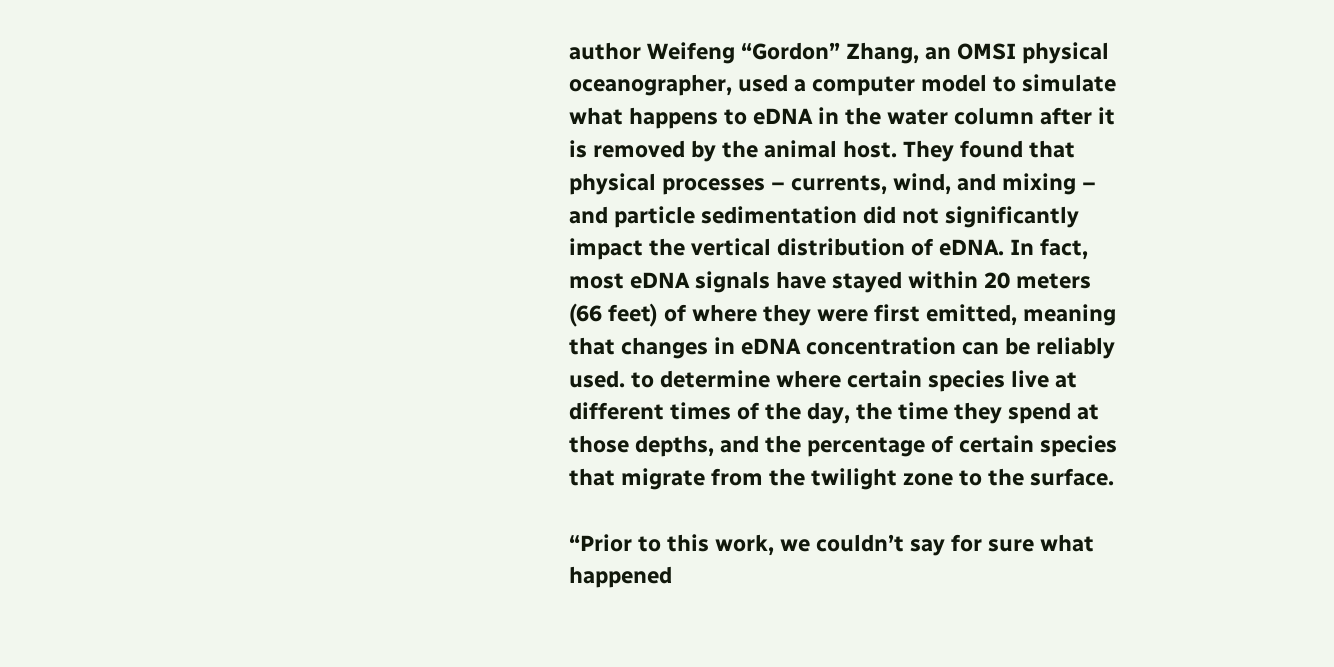author Weifeng “Gordon” Zhang, an OMSI physical oceanographer, used a computer model to simulate what happens to eDNA in the water column after it is removed by the animal host. They found that physical processes – currents, wind, and mixing – and particle sedimentation did not significantly impact the vertical distribution of eDNA. In fact, most eDNA signals have stayed within 20 meters (66 feet) of where they were first emitted, meaning that changes in eDNA concentration can be reliably used. to determine where certain species live at different times of the day, the time they spend at those depths, and the percentage of certain species that migrate from the twilight zone to the surface.

“Prior to this work, we couldn’t say for sure what happened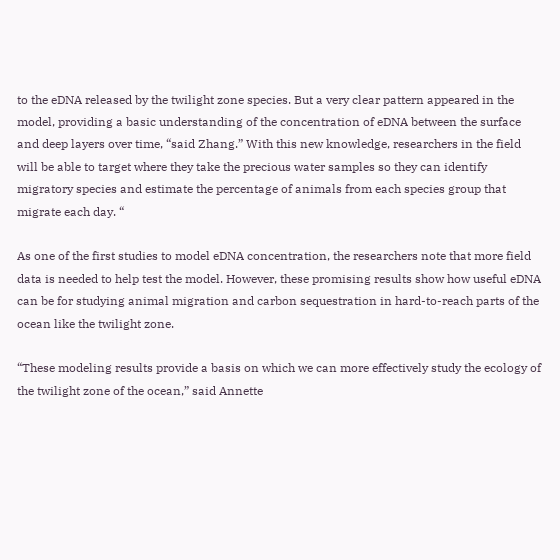to the eDNA released by the twilight zone species. But a very clear pattern appeared in the model, providing a basic understanding of the concentration of eDNA between the surface and deep layers over time, “said Zhang.” With this new knowledge, researchers in the field will be able to target where they take the precious water samples so they can identify migratory species and estimate the percentage of animals from each species group that migrate each day. “

As one of the first studies to model eDNA concentration, the researchers note that more field data is needed to help test the model. However, these promising results show how useful eDNA can be for studying animal migration and carbon sequestration in hard-to-reach parts of the ocean like the twilight zone.

“These modeling results provide a basis on which we can more effectively study the ecology of the twilight zone of the ocean,” said Annette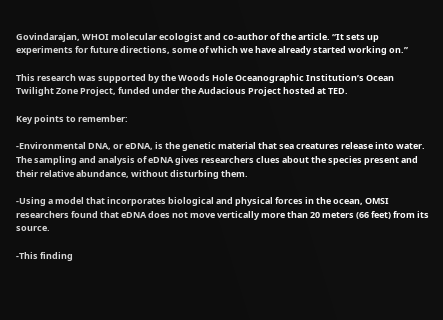Govindarajan, WHOI molecular ecologist and co-author of the article. “It sets up experiments for future directions, some of which we have already started working on.”

This research was supported by the Woods Hole Oceanographic Institution’s Ocean Twilight Zone Project, funded under the Audacious Project hosted at TED.

Key points to remember:

-Environmental DNA, or eDNA, is the genetic material that sea creatures release into water. The sampling and analysis of eDNA gives researchers clues about the species present and their relative abundance, without disturbing them.

-Using a model that incorporates biological and physical forces in the ocean, OMSI researchers found that eDNA does not move vertically more than 20 meters (66 feet) from its source.

-This finding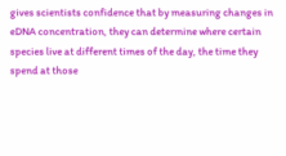gives scientists confidence that by measuring changes in eDNA concentration, they can determine where certain species live at different times of the day, the time they spend at those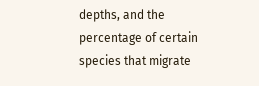depths, and the percentage of certain species that migrate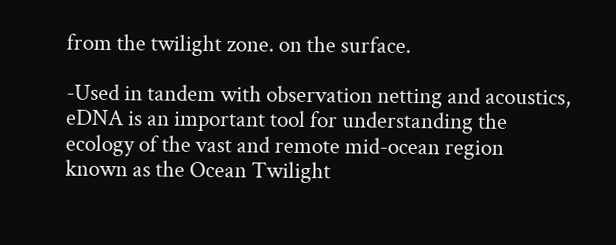from the twilight zone. on the surface.

-Used in tandem with observation netting and acoustics, eDNA is an important tool for understanding the ecology of the vast and remote mid-ocean region known as the Ocean Twilight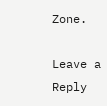Zone.

Leave a Reply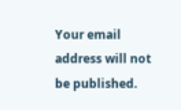Your email address will not be published.